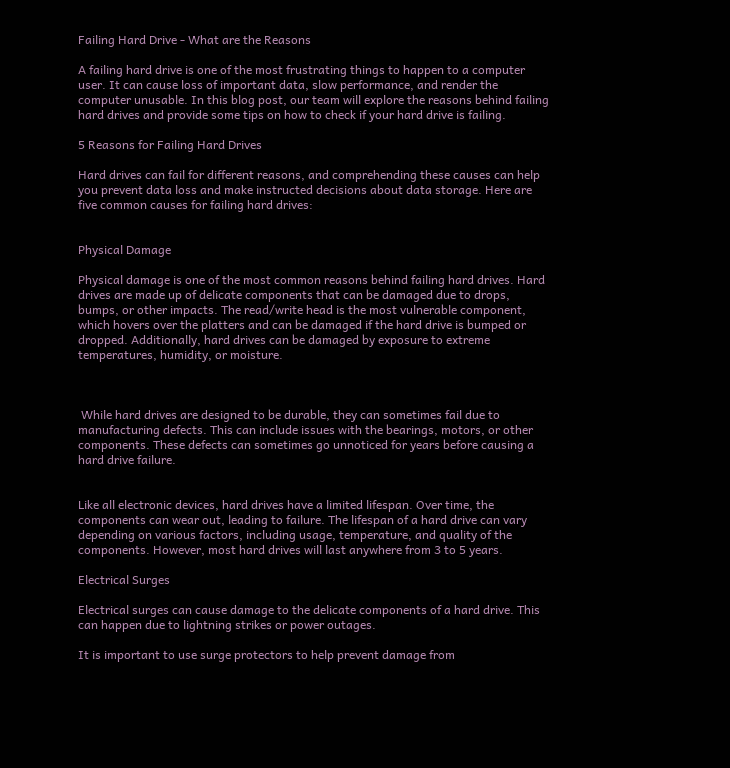Failing Hard Drive - What are the Reasons

A failing hard drive is one of the most frustrating things to happen to a computer user. It can cause loss of important data, slow performance, and render the computer unusable. In this blog post, our team will explore the reasons behind failing hard drives and provide some tips on how to check if your hard drive is failing.

5 Reasons for Failing Hard Drives

Hard drives can fail for different reasons, and comprehending these causes can help you prevent data loss and make instructed decisions about data storage. Here are five common causes for failing hard drives:


Physical Damage

Physical damage is one of the most common reasons behind failing hard drives. Hard drives are made up of delicate components that can be damaged due to drops, bumps, or other impacts. The read/write head is the most vulnerable component, which hovers over the platters and can be damaged if the hard drive is bumped or dropped. Additionally, hard drives can be damaged by exposure to extreme temperatures, humidity, or moisture.



 While hard drives are designed to be durable, they can sometimes fail due to manufacturing defects. This can include issues with the bearings, motors, or other components. These defects can sometimes go unnoticed for years before causing a hard drive failure.


Like all electronic devices, hard drives have a limited lifespan. Over time, the components can wear out, leading to failure. The lifespan of a hard drive can vary depending on various factors, including usage, temperature, and quality of the components. However, most hard drives will last anywhere from 3 to 5 years.

Electrical Surges

Electrical surges can cause damage to the delicate components of a hard drive. This can happen due to lightning strikes or power outages.

It is important to use surge protectors to help prevent damage from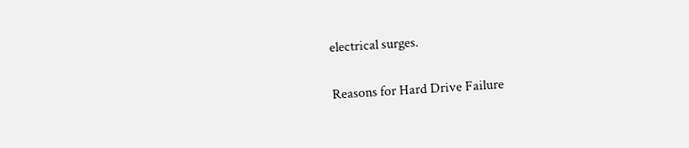electrical surges.

Reasons for Hard Drive Failure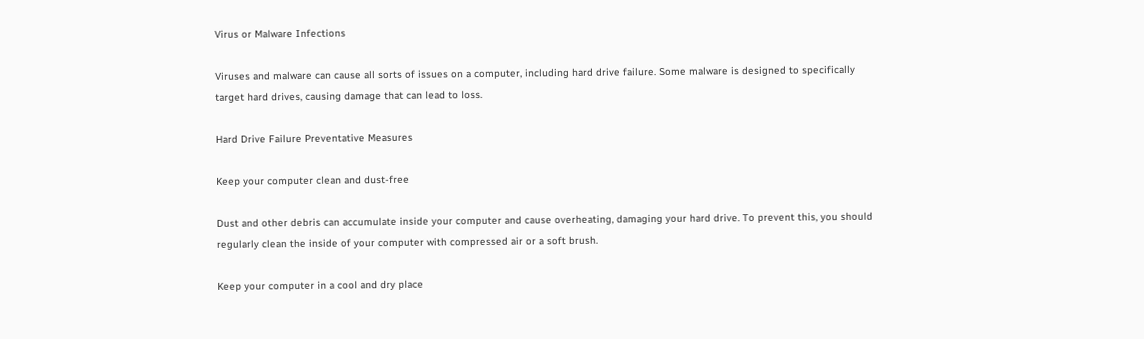Virus or Malware Infections

Viruses and malware can cause all sorts of issues on a computer, including hard drive failure. Some malware is designed to specifically target hard drives, causing damage that can lead to loss.

Hard Drive Failure Preventative Measures

Keep your computer clean and dust-free

Dust and other debris can accumulate inside your computer and cause overheating, damaging your hard drive. To prevent this, you should regularly clean the inside of your computer with compressed air or a soft brush.

Keep your computer in a cool and dry place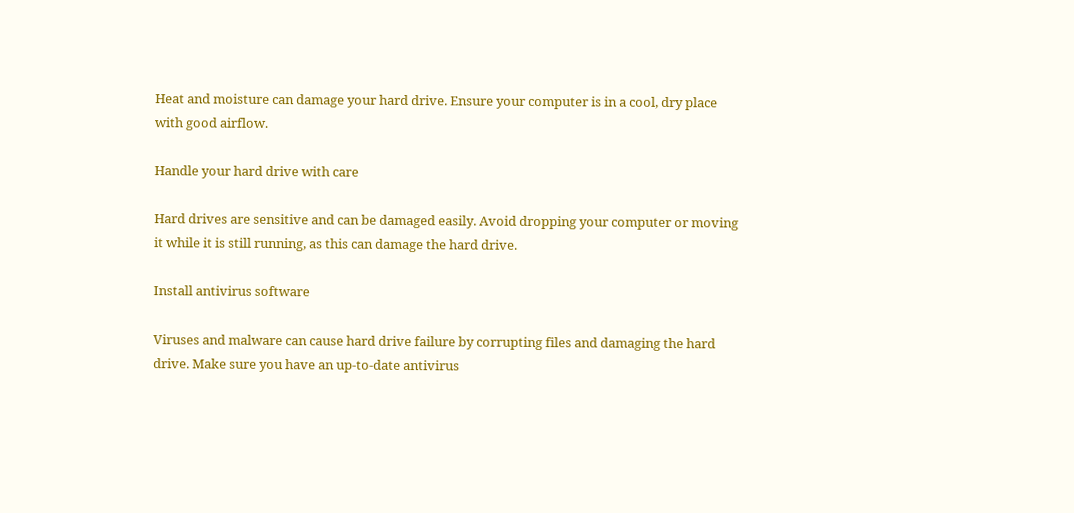Heat and moisture can damage your hard drive. Ensure your computer is in a cool, dry place with good airflow.

Handle your hard drive with care

Hard drives are sensitive and can be damaged easily. Avoid dropping your computer or moving it while it is still running, as this can damage the hard drive.

Install antivirus software

Viruses and malware can cause hard drive failure by corrupting files and damaging the hard drive. Make sure you have an up-to-date antivirus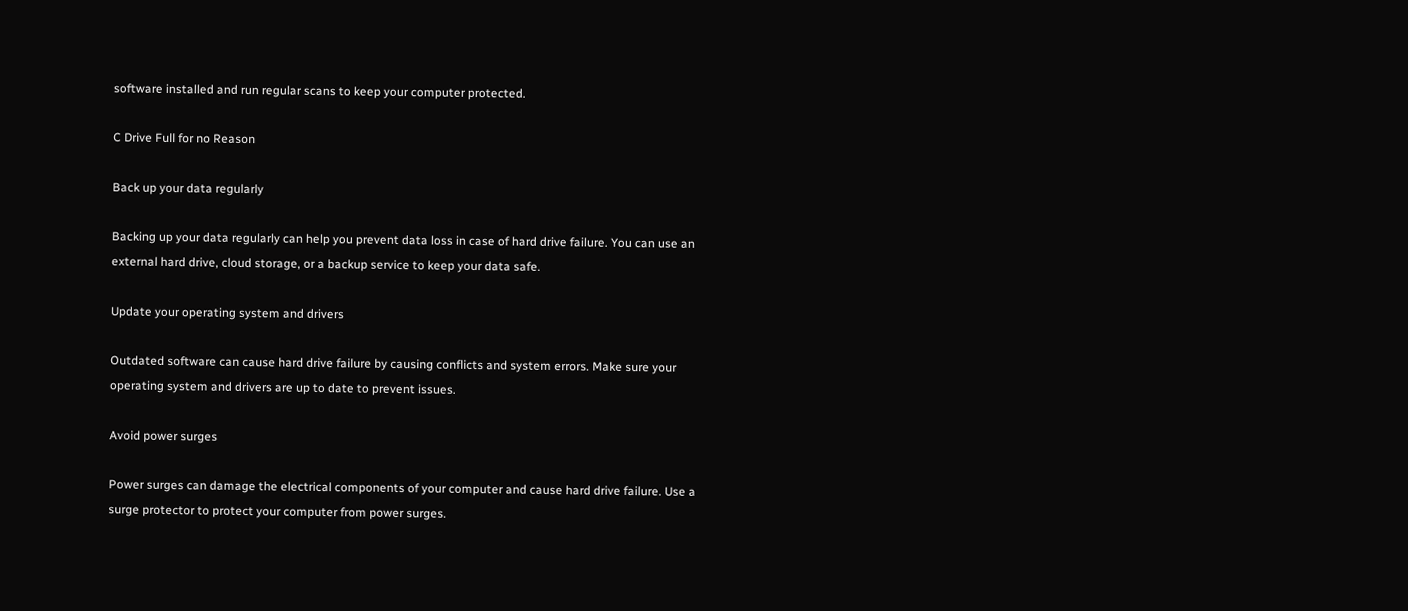software installed and run regular scans to keep your computer protected.

C Drive Full for no Reason

Back up your data regularly

Backing up your data regularly can help you prevent data loss in case of hard drive failure. You can use an external hard drive, cloud storage, or a backup service to keep your data safe.

Update your operating system and drivers

Outdated software can cause hard drive failure by causing conflicts and system errors. Make sure your operating system and drivers are up to date to prevent issues.

Avoid power surges

Power surges can damage the electrical components of your computer and cause hard drive failure. Use a surge protector to protect your computer from power surges.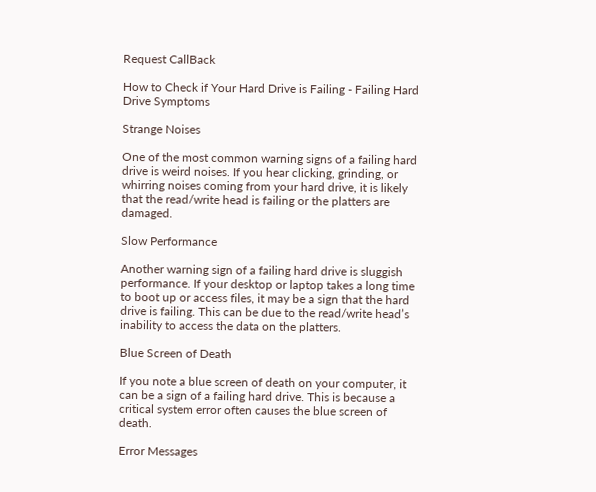Request CallBack

How to Check if Your Hard Drive is Failing - Failing Hard Drive Symptoms

Strange Noises

One of the most common warning signs of a failing hard drive is weird noises. If you hear clicking, grinding, or whirring noises coming from your hard drive, it is likely that the read/write head is failing or the platters are damaged.

Slow Performance

Another warning sign of a failing hard drive is sluggish performance. If your desktop or laptop takes a long time to boot up or access files, it may be a sign that the hard drive is failing. This can be due to the read/write head’s inability to access the data on the platters.

Blue Screen of Death

If you note a blue screen of death on your computer, it can be a sign of a failing hard drive. This is because a critical system error often causes the blue screen of death.

Error Messages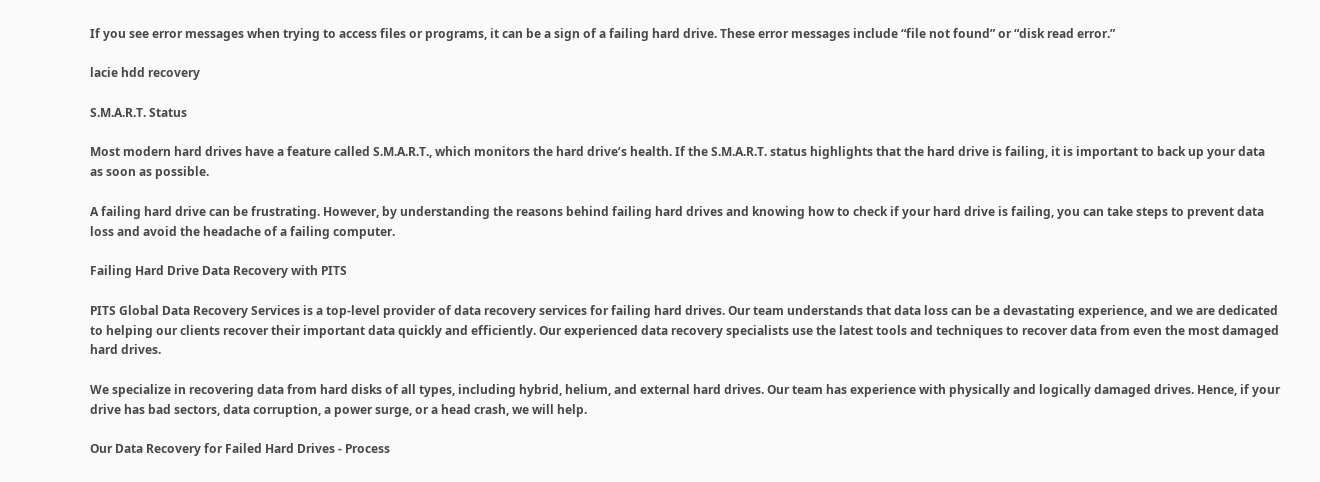If you see error messages when trying to access files or programs, it can be a sign of a failing hard drive. These error messages include “file not found” or “disk read error.”

lacie hdd recovery

S.M.A.R.T. Status

Most modern hard drives have a feature called S.M.A.R.T., which monitors the hard drive’s health. If the S.M.A.R.T. status highlights that the hard drive is failing, it is important to back up your data as soon as possible.

A failing hard drive can be frustrating. However, by understanding the reasons behind failing hard drives and knowing how to check if your hard drive is failing, you can take steps to prevent data loss and avoid the headache of a failing computer.

Failing Hard Drive Data Recovery with PITS

PITS Global Data Recovery Services is a top-level provider of data recovery services for failing hard drives. Our team understands that data loss can be a devastating experience, and we are dedicated to helping our clients recover their important data quickly and efficiently. Our experienced data recovery specialists use the latest tools and techniques to recover data from even the most damaged hard drives.

We specialize in recovering data from hard disks of all types, including hybrid, helium, and external hard drives. Our team has experience with physically and logically damaged drives. Hence, if your drive has bad sectors, data corruption, a power surge, or a head crash, we will help.

Our Data Recovery for Failed Hard Drives - Process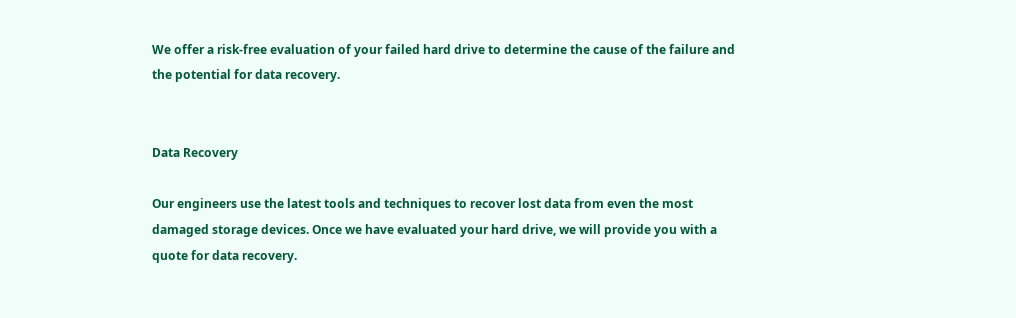We offer a risk-free evaluation of your failed hard drive to determine the cause of the failure and the potential for data recovery.


Data Recovery

Our engineers use the latest tools and techniques to recover lost data from even the most damaged storage devices. Once we have evaluated your hard drive, we will provide you with a quote for data recovery.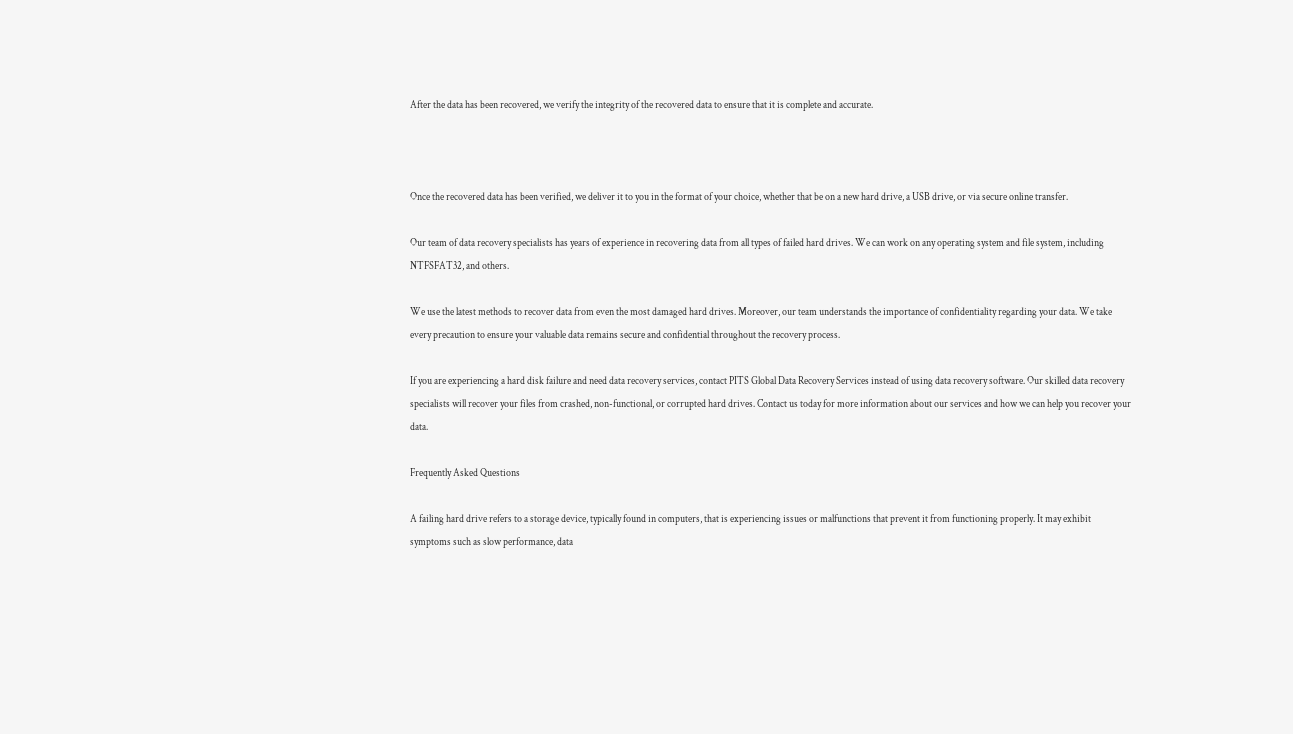After the data has been recovered, we verify the integrity of the recovered data to ensure that it is complete and accurate.



Once the recovered data has been verified, we deliver it to you in the format of your choice, whether that be on a new hard drive, a USB drive, or via secure online transfer.

Our team of data recovery specialists has years of experience in recovering data from all types of failed hard drives. We can work on any operating system and file system, including NTFSFAT32, and others.

We use the latest methods to recover data from even the most damaged hard drives. Moreover, our team understands the importance of confidentiality regarding your data. We take every precaution to ensure your valuable data remains secure and confidential throughout the recovery process.

If you are experiencing a hard disk failure and need data recovery services, contact PITS Global Data Recovery Services instead of using data recovery software. Our skilled data recovery specialists will recover your files from crashed, non-functional, or corrupted hard drives. Contact us today for more information about our services and how we can help you recover your data.

Frequently Asked Questions

A failing hard drive refers to a storage device, typically found in computers, that is experiencing issues or malfunctions that prevent it from functioning properly. It may exhibit symptoms such as slow performance, data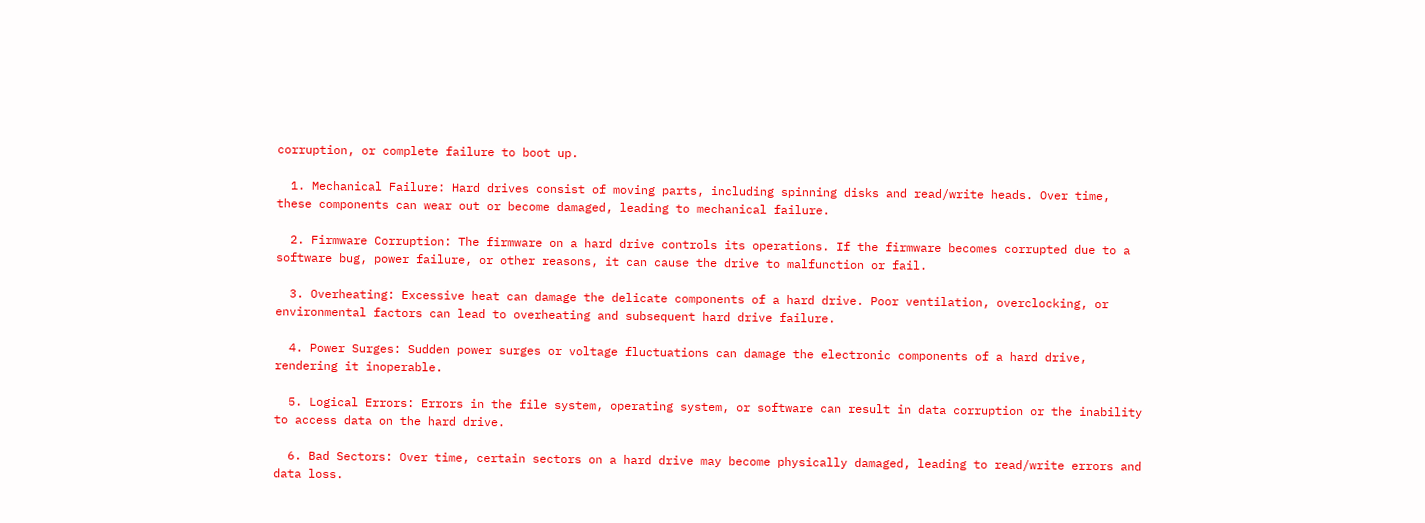corruption, or complete failure to boot up.

  1. Mechanical Failure: Hard drives consist of moving parts, including spinning disks and read/write heads. Over time, these components can wear out or become damaged, leading to mechanical failure.

  2. Firmware Corruption: The firmware on a hard drive controls its operations. If the firmware becomes corrupted due to a software bug, power failure, or other reasons, it can cause the drive to malfunction or fail.

  3. Overheating: Excessive heat can damage the delicate components of a hard drive. Poor ventilation, overclocking, or environmental factors can lead to overheating and subsequent hard drive failure.

  4. Power Surges: Sudden power surges or voltage fluctuations can damage the electronic components of a hard drive, rendering it inoperable.

  5. Logical Errors: Errors in the file system, operating system, or software can result in data corruption or the inability to access data on the hard drive.

  6. Bad Sectors: Over time, certain sectors on a hard drive may become physically damaged, leading to read/write errors and data loss.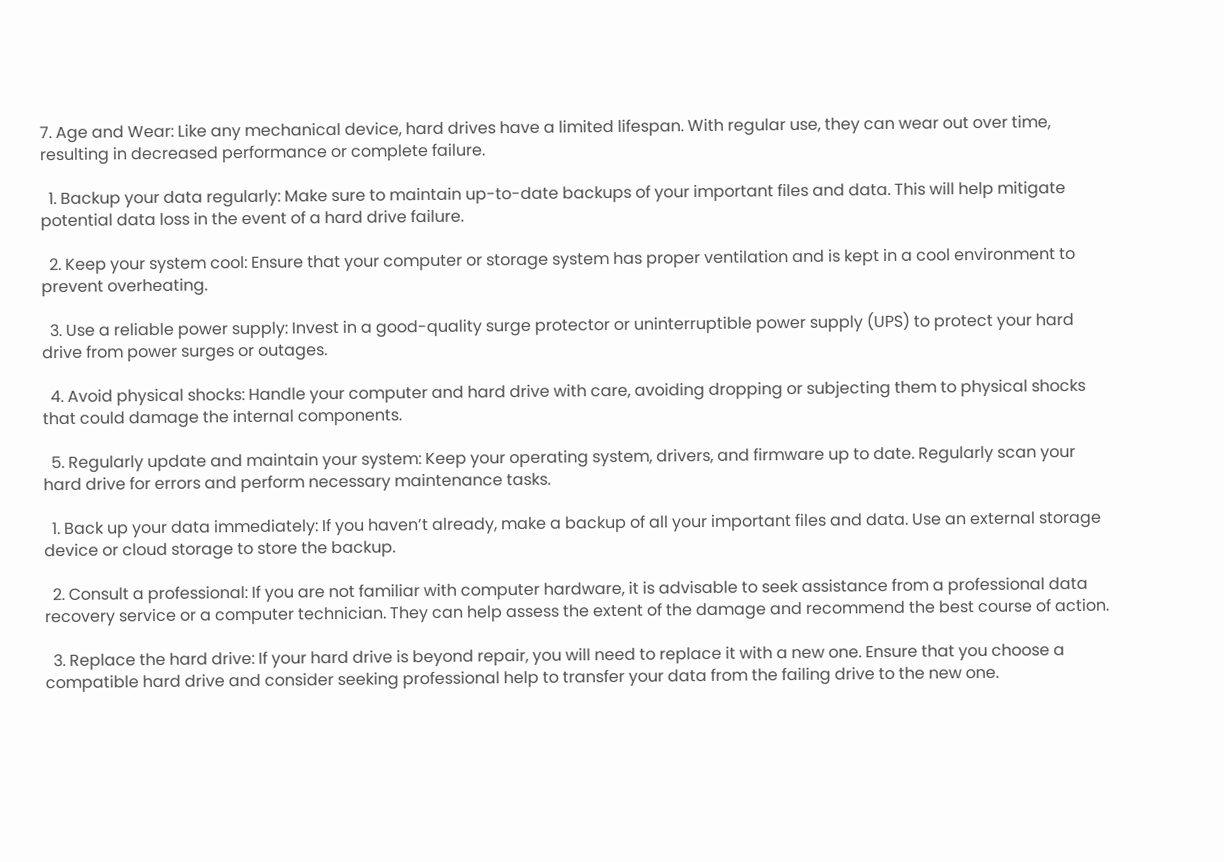7. Age and Wear: Like any mechanical device, hard drives have a limited lifespan. With regular use, they can wear out over time, resulting in decreased performance or complete failure.

  1. Backup your data regularly: Make sure to maintain up-to-date backups of your important files and data. This will help mitigate potential data loss in the event of a hard drive failure.

  2. Keep your system cool: Ensure that your computer or storage system has proper ventilation and is kept in a cool environment to prevent overheating.

  3. Use a reliable power supply: Invest in a good-quality surge protector or uninterruptible power supply (UPS) to protect your hard drive from power surges or outages.

  4. Avoid physical shocks: Handle your computer and hard drive with care, avoiding dropping or subjecting them to physical shocks that could damage the internal components.

  5. Regularly update and maintain your system: Keep your operating system, drivers, and firmware up to date. Regularly scan your hard drive for errors and perform necessary maintenance tasks.

  1. Back up your data immediately: If you haven’t already, make a backup of all your important files and data. Use an external storage device or cloud storage to store the backup.

  2. Consult a professional: If you are not familiar with computer hardware, it is advisable to seek assistance from a professional data recovery service or a computer technician. They can help assess the extent of the damage and recommend the best course of action.

  3. Replace the hard drive: If your hard drive is beyond repair, you will need to replace it with a new one. Ensure that you choose a compatible hard drive and consider seeking professional help to transfer your data from the failing drive to the new one.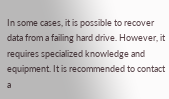In some cases, it is possible to recover data from a failing hard drive. However, it requires specialized knowledge and equipment. It is recommended to contact a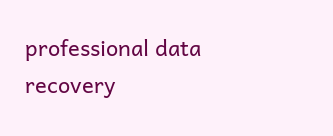professional data recovery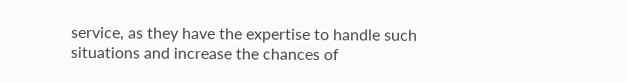service, as they have the expertise to handle such situations and increase the chances of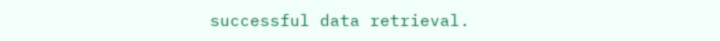successful data retrieval.